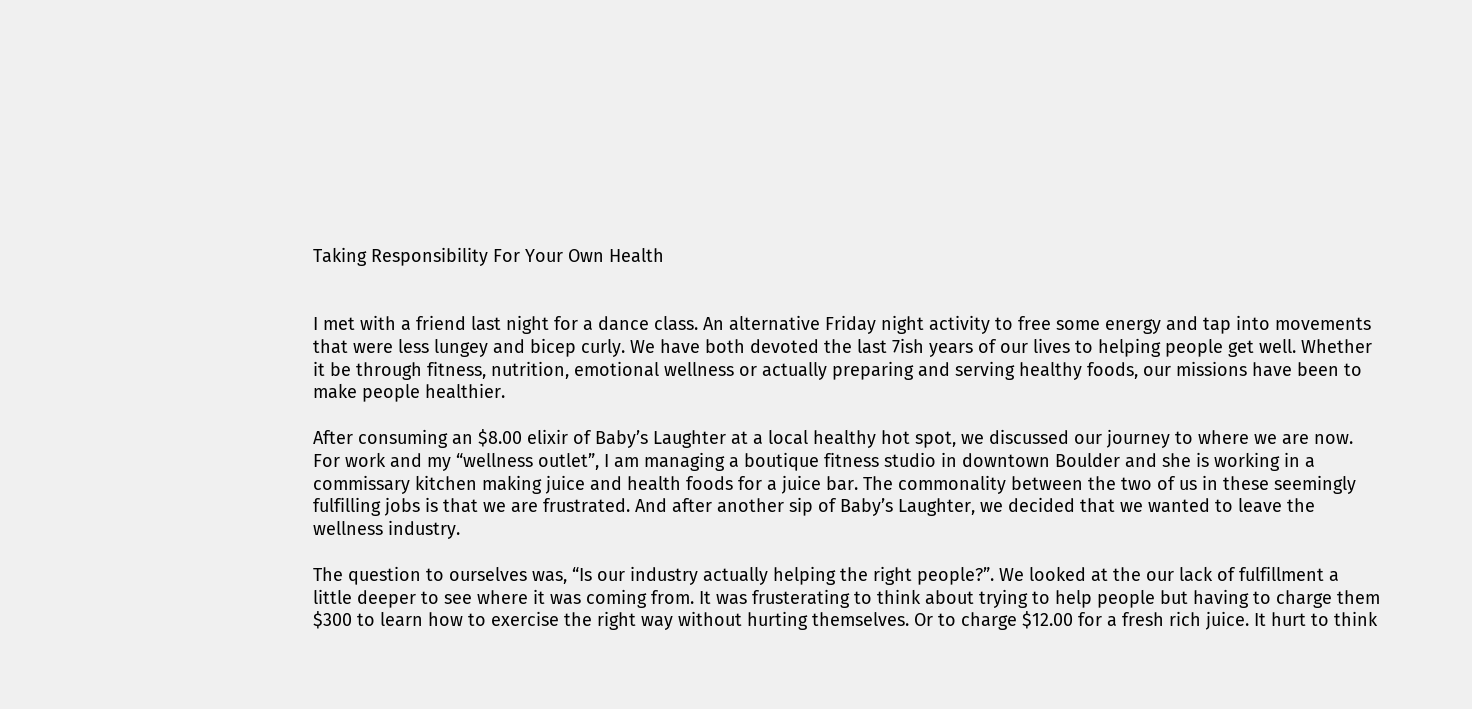Taking Responsibility For Your Own Health


I met with a friend last night for a dance class. An alternative Friday night activity to free some energy and tap into movements that were less lungey and bicep curly. We have both devoted the last 7ish years of our lives to helping people get well. Whether it be through fitness, nutrition, emotional wellness or actually preparing and serving healthy foods, our missions have been to make people healthier.

After consuming an $8.00 elixir of Baby’s Laughter at a local healthy hot spot, we discussed our journey to where we are now. For work and my “wellness outlet”, I am managing a boutique fitness studio in downtown Boulder and she is working in a commissary kitchen making juice and health foods for a juice bar. The commonality between the two of us in these seemingly fulfilling jobs is that we are frustrated. And after another sip of Baby’s Laughter, we decided that we wanted to leave the wellness industry.

The question to ourselves was, “Is our industry actually helping the right people?”. We looked at the our lack of fulfillment a little deeper to see where it was coming from. It was frusterating to think about trying to help people but having to charge them $300 to learn how to exercise the right way without hurting themselves. Or to charge $12.00 for a fresh rich juice. It hurt to think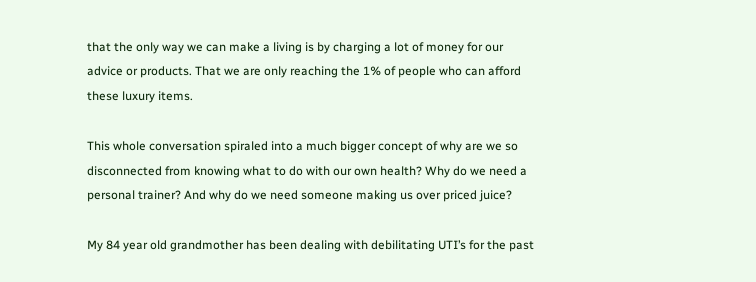that the only way we can make a living is by charging a lot of money for our advice or products. That we are only reaching the 1% of people who can afford these luxury items.

This whole conversation spiraled into a much bigger concept of why are we so disconnected from knowing what to do with our own health? Why do we need a personal trainer? And why do we need someone making us over priced juice?

My 84 year old grandmother has been dealing with debilitating UTI’s for the past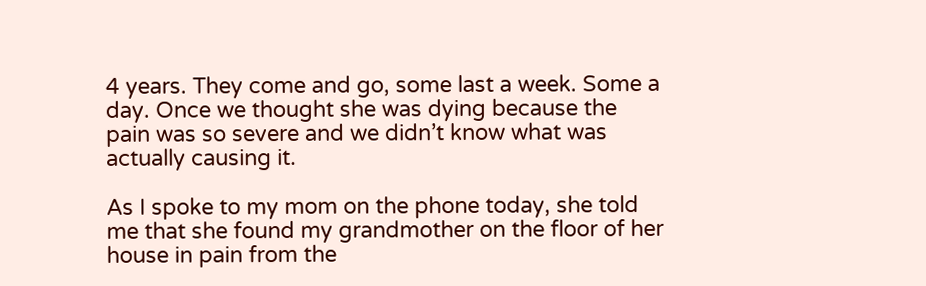4 years. They come and go, some last a week. Some a day. Once we thought she was dying because the pain was so severe and we didn’t know what was actually causing it.

As I spoke to my mom on the phone today, she told me that she found my grandmother on the floor of her house in pain from the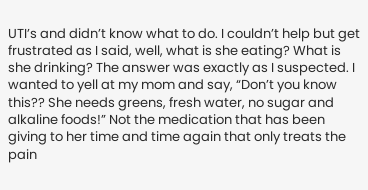UTI’s and didn’t know what to do. I couldn’t help but get frustrated as I said, well, what is she eating? What is she drinking? The answer was exactly as I suspected. I wanted to yell at my mom and say, “Don’t you know this?? She needs greens, fresh water, no sugar and alkaline foods!” Not the medication that has been giving to her time and time again that only treats the pain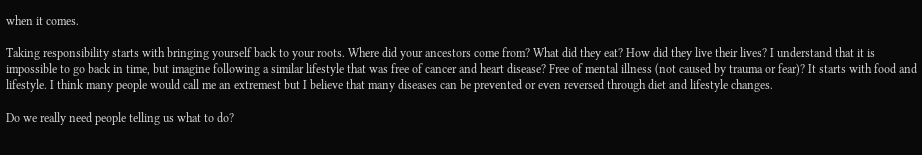when it comes.

Taking responsibility starts with bringing yourself back to your roots. Where did your ancestors come from? What did they eat? How did they live their lives? I understand that it is impossible to go back in time, but imagine following a similar lifestyle that was free of cancer and heart disease? Free of mental illness (not caused by trauma or fear)? It starts with food and lifestyle. I think many people would call me an extremest but I believe that many diseases can be prevented or even reversed through diet and lifestyle changes.

Do we really need people telling us what to do?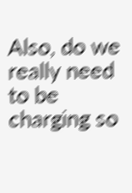Also, do we really need to be charging so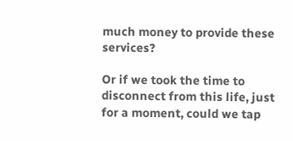much money to provide these services?

Or if we took the time to disconnect from this life, just for a moment, could we tap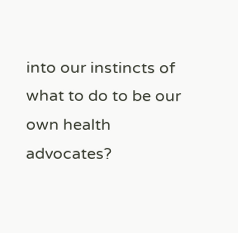into our instincts of what to do to be our own health advocates?